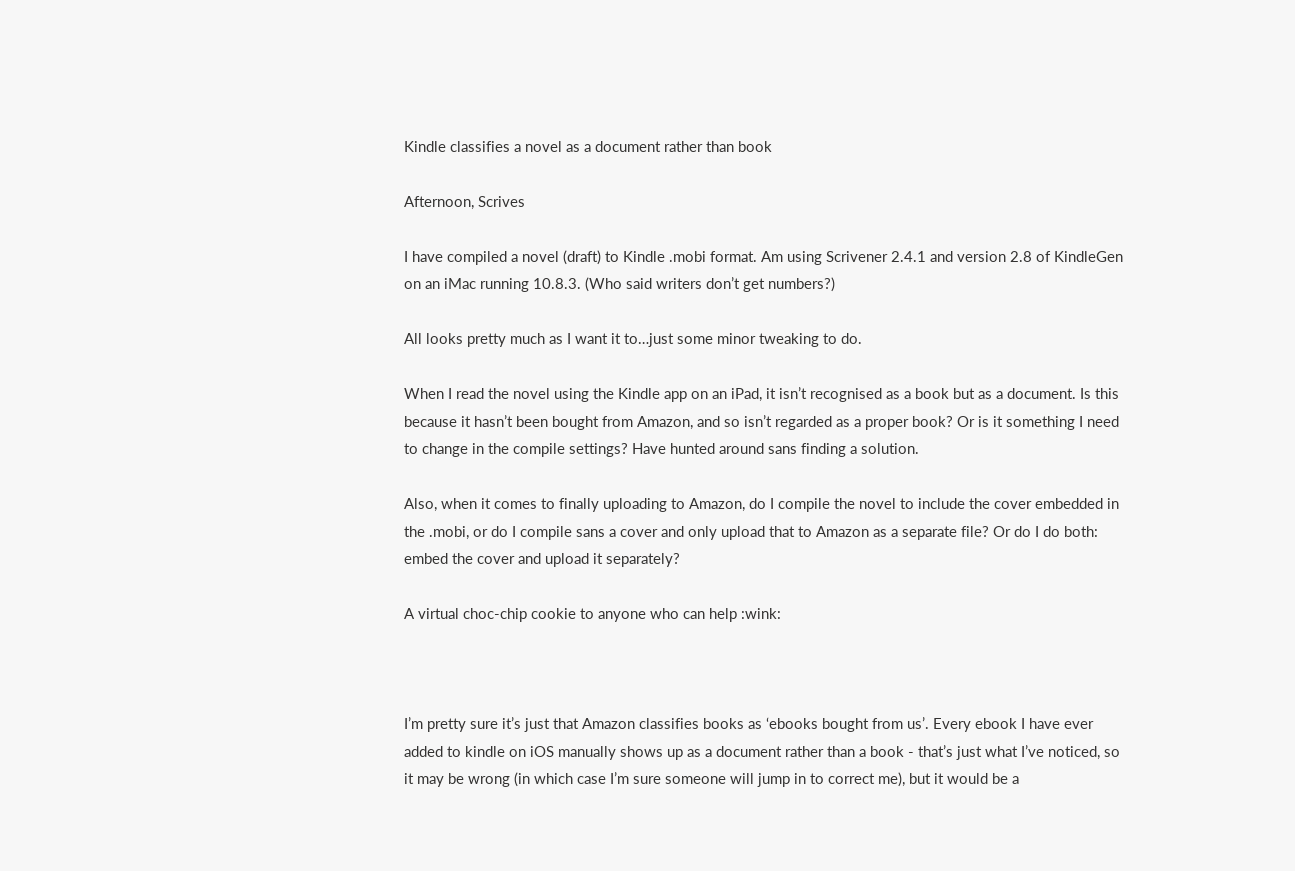Kindle classifies a novel as a document rather than book

Afternoon, Scrives

I have compiled a novel (draft) to Kindle .mobi format. Am using Scrivener 2.4.1 and version 2.8 of KindleGen on an iMac running 10.8.3. (Who said writers don’t get numbers?)

All looks pretty much as I want it to…just some minor tweaking to do.

When I read the novel using the Kindle app on an iPad, it isn’t recognised as a book but as a document. Is this because it hasn’t been bought from Amazon, and so isn’t regarded as a proper book? Or is it something I need to change in the compile settings? Have hunted around sans finding a solution.

Also, when it comes to finally uploading to Amazon, do I compile the novel to include the cover embedded in the .mobi, or do I compile sans a cover and only upload that to Amazon as a separate file? Or do I do both: embed the cover and upload it separately?

A virtual choc-chip cookie to anyone who can help :wink:



I’m pretty sure it’s just that Amazon classifies books as ‘ebooks bought from us’. Every ebook I have ever added to kindle on iOS manually shows up as a document rather than a book - that’s just what I’ve noticed, so it may be wrong (in which case I’m sure someone will jump in to correct me), but it would be a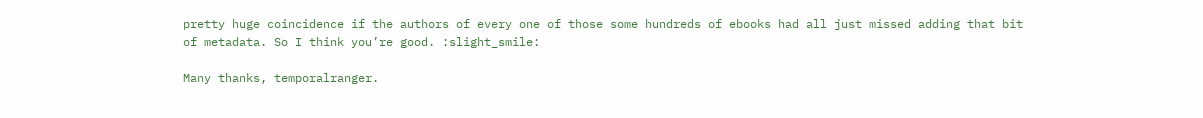pretty huge coincidence if the authors of every one of those some hundreds of ebooks had all just missed adding that bit of metadata. So I think you’re good. :slight_smile:

Many thanks, temporalranger.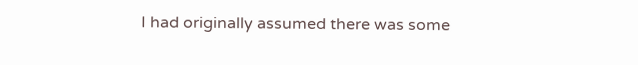I had originally assumed there was some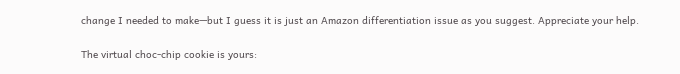change I needed to make—but I guess it is just an Amazon differentiation issue as you suggest. Appreciate your help.

The virtual choc-chip cookie is yours: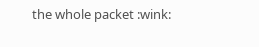the whole packet :wink: